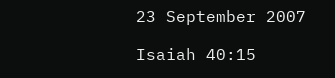23 September 2007

Isaiah 40:15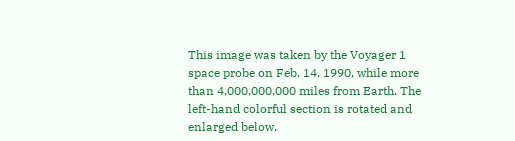This image was taken by the Voyager 1 space probe on Feb. 14, 1990, while more than 4,000,000,000 miles from Earth. The left-hand colorful section is rotated and enlarged below.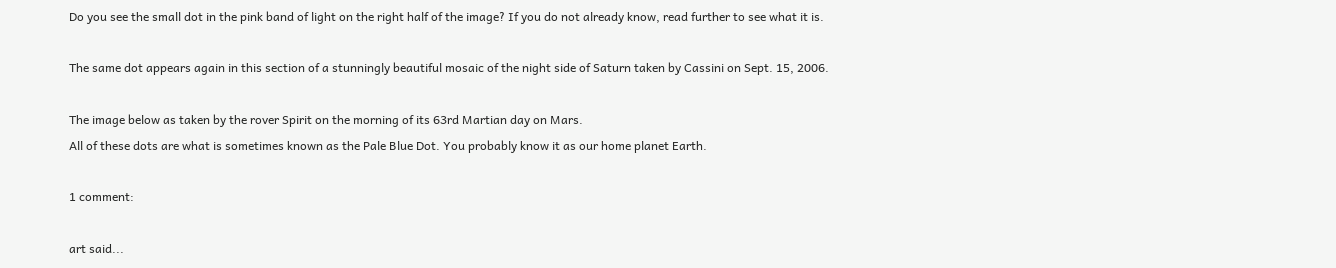Do you see the small dot in the pink band of light on the right half of the image? If you do not already know, read further to see what it is.

The same dot appears again in this section of a stunningly beautiful mosaic of the night side of Saturn taken by Cassini on Sept. 15, 2006.

The image below as taken by the rover Spirit on the morning of its 63rd Martian day on Mars.
All of these dots are what is sometimes known as the Pale Blue Dot. You probably know it as our home planet Earth.

1 comment:

art said...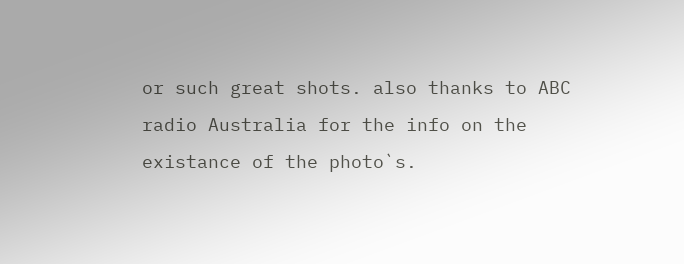or such great shots. also thanks to ABC radio Australia for the info on the existance of the photo`s.